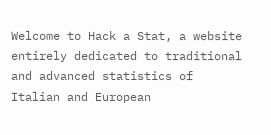Welcome to Hack a Stat, a website entirely dedicated to traditional and advanced statistics of Italian and European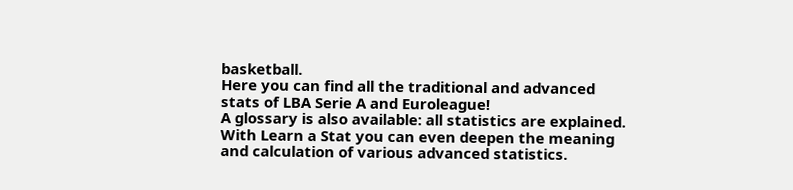basketball.
Here you can find all the traditional and advanced stats of LBA Serie A and Euroleague!
A glossary is also available: all statistics are explained. With Learn a Stat you can even deepen the meaning and calculation of various advanced statistics.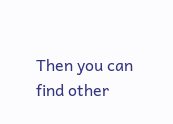Then you can find other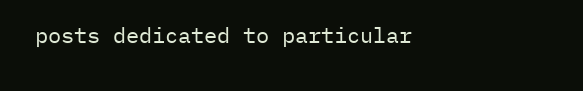posts dedicated to particular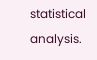statistical analysis.